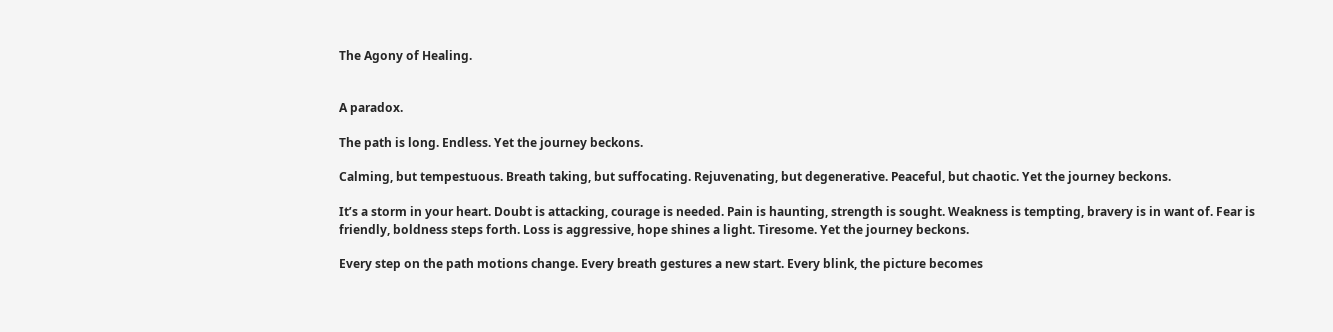The Agony of Healing.


A paradox.

The path is long. Endless. Yet the journey beckons.

Calming, but tempestuous. Breath taking, but suffocating. Rejuvenating, but degenerative. Peaceful, but chaotic. Yet the journey beckons.

It’s a storm in your heart. Doubt is attacking, courage is needed. Pain is haunting, strength is sought. Weakness is tempting, bravery is in want of. Fear is friendly, boldness steps forth. Loss is aggressive, hope shines a light. Tiresome. Yet the journey beckons.

Every step on the path motions change. Every breath gestures a new start. Every blink, the picture becomes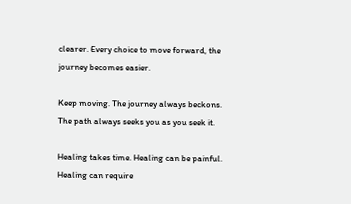clearer. Every choice to move forward, the journey becomes easier.

Keep moving. The journey always beckons. The path always seeks you as you seek it.

Healing takes time. Healing can be painful. Healing can require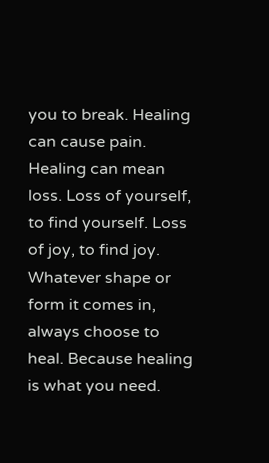you to break. Healing can cause pain. Healing can mean loss. Loss of yourself, to find yourself. Loss of joy, to find joy. Whatever shape or form it comes in, always choose to heal. Because healing is what you need.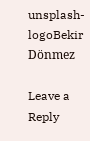unsplash-logoBekir Dönmez

Leave a Reply